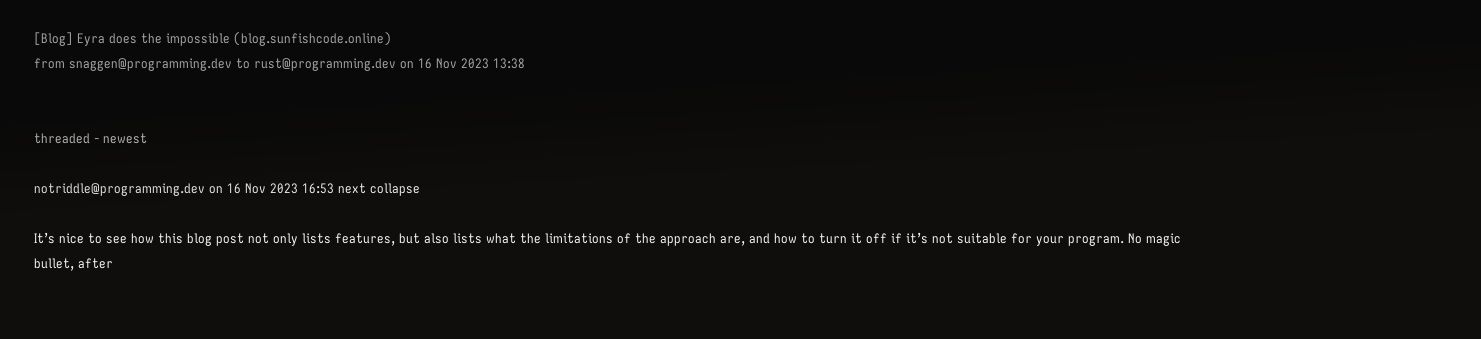[Blog] Eyra does the impossible (blog.sunfishcode.online)
from snaggen@programming.dev to rust@programming.dev on 16 Nov 2023 13:38


threaded - newest

notriddle@programming.dev on 16 Nov 2023 16:53 next collapse

It’s nice to see how this blog post not only lists features, but also lists what the limitations of the approach are, and how to turn it off if it’s not suitable for your program. No magic bullet, after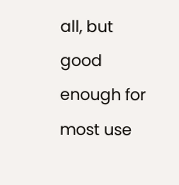all, but good enough for most use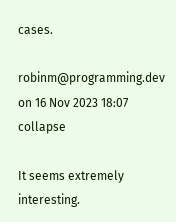cases.

robinm@programming.dev on 16 Nov 2023 18:07 collapse

It seems extremely interesting.